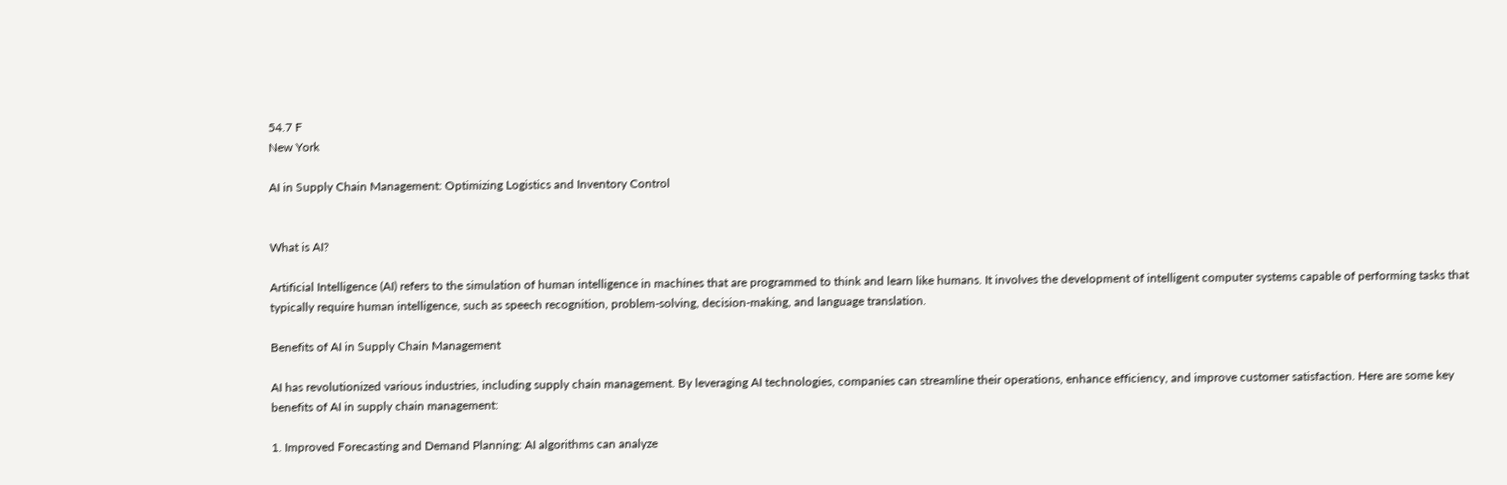54.7 F
New York

AI in Supply Chain Management: Optimizing Logistics and Inventory Control


What is AI?

Artificial Intelligence (AI) refers to the simulation of human intelligence in machines that are programmed to think and learn like humans. It involves the development of intelligent computer systems capable of performing tasks that typically require human intelligence, such as speech recognition, problem-solving, decision-making, and language translation.

Benefits of AI in Supply Chain Management

AI has revolutionized various industries, including supply chain management. By leveraging AI technologies, companies can streamline their operations, enhance efficiency, and improve customer satisfaction. Here are some key benefits of AI in supply chain management:

1. Improved Forecasting and Demand Planning: AI algorithms can analyze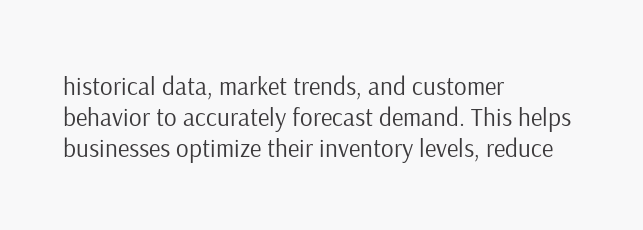historical data, market trends, and customer behavior to accurately forecast demand. This helps businesses optimize their inventory levels, reduce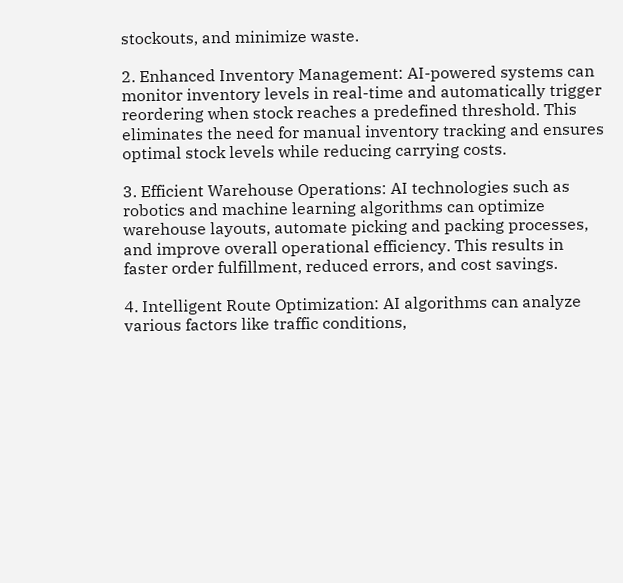stockouts, and minimize waste.

2. Enhanced Inventory Management: AI-powered systems can monitor inventory levels in real-time and automatically trigger reordering when stock reaches a predefined threshold. This eliminates the need for manual inventory tracking and ensures optimal stock levels while reducing carrying costs.

3. Efficient Warehouse Operations: AI technologies such as robotics and machine learning algorithms can optimize warehouse layouts, automate picking and packing processes, and improve overall operational efficiency. This results in faster order fulfillment, reduced errors, and cost savings.

4. Intelligent Route Optimization: AI algorithms can analyze various factors like traffic conditions,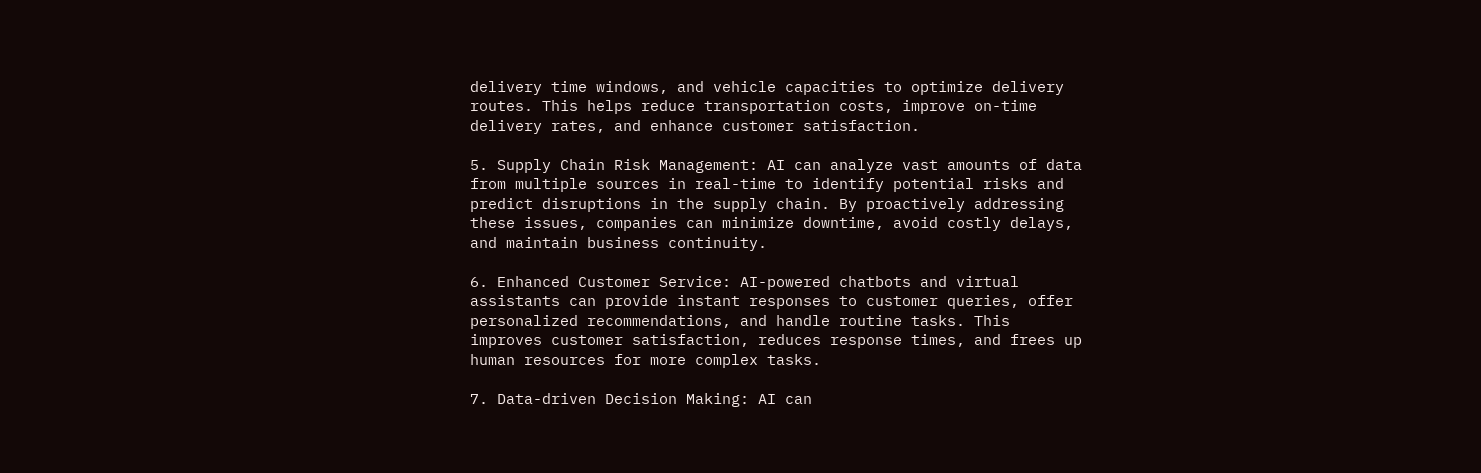delivery time windows, and vehicle capacities to optimize delivery routes. This helps reduce transportation costs, improve on-time delivery rates, and enhance customer satisfaction.

5. Supply Chain Risk Management: AI can analyze vast amounts of data from multiple sources in real-time to identify potential risks and predict disruptions in the supply chain. By proactively addressing these issues, companies can minimize downtime, avoid costly delays, and maintain business continuity.

6. Enhanced Customer Service: AI-powered chatbots and virtual assistants can provide instant responses to customer queries, offer personalized recommendations, and handle routine tasks. This improves customer satisfaction, reduces response times, and frees up human resources for more complex tasks.

7. Data-driven Decision Making: AI can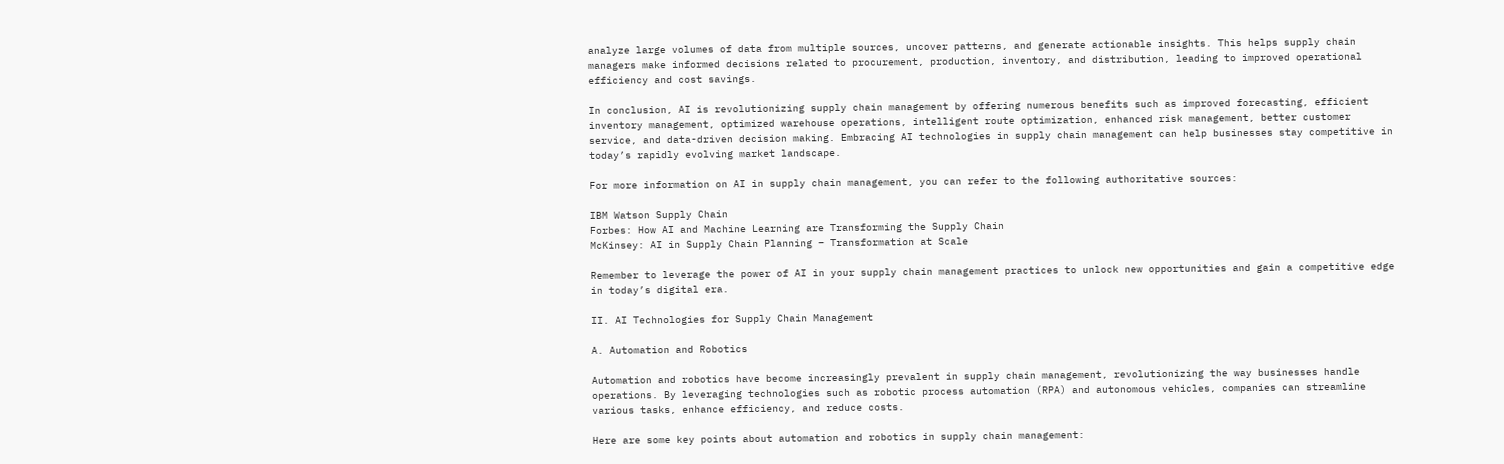analyze large volumes of data from multiple sources, uncover patterns, and generate actionable insights. This helps supply chain managers make informed decisions related to procurement, production, inventory, and distribution, leading to improved operational efficiency and cost savings.

In conclusion, AI is revolutionizing supply chain management by offering numerous benefits such as improved forecasting, efficient inventory management, optimized warehouse operations, intelligent route optimization, enhanced risk management, better customer service, and data-driven decision making. Embracing AI technologies in supply chain management can help businesses stay competitive in today’s rapidly evolving market landscape.

For more information on AI in supply chain management, you can refer to the following authoritative sources:

IBM Watson Supply Chain
Forbes: How AI and Machine Learning are Transforming the Supply Chain
McKinsey: AI in Supply Chain Planning – Transformation at Scale

Remember to leverage the power of AI in your supply chain management practices to unlock new opportunities and gain a competitive edge in today’s digital era.

II. AI Technologies for Supply Chain Management

A. Automation and Robotics

Automation and robotics have become increasingly prevalent in supply chain management, revolutionizing the way businesses handle operations. By leveraging technologies such as robotic process automation (RPA) and autonomous vehicles, companies can streamline various tasks, enhance efficiency, and reduce costs.

Here are some key points about automation and robotics in supply chain management: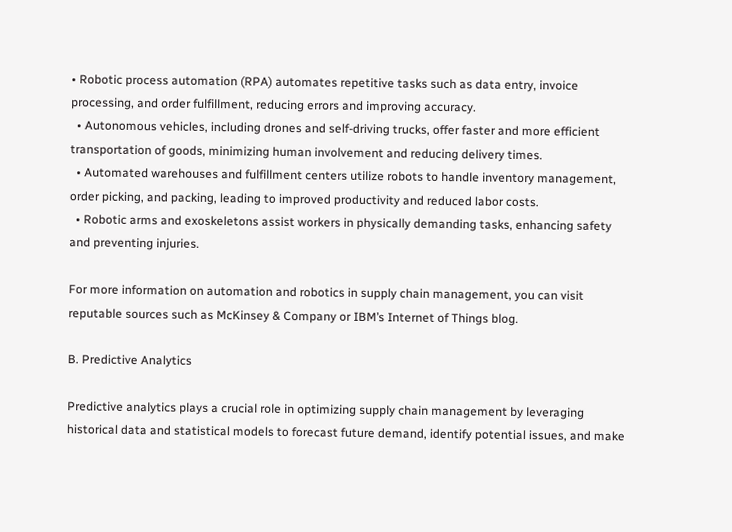• Robotic process automation (RPA) automates repetitive tasks such as data entry, invoice processing, and order fulfillment, reducing errors and improving accuracy.
  • Autonomous vehicles, including drones and self-driving trucks, offer faster and more efficient transportation of goods, minimizing human involvement and reducing delivery times.
  • Automated warehouses and fulfillment centers utilize robots to handle inventory management, order picking, and packing, leading to improved productivity and reduced labor costs.
  • Robotic arms and exoskeletons assist workers in physically demanding tasks, enhancing safety and preventing injuries.

For more information on automation and robotics in supply chain management, you can visit reputable sources such as McKinsey & Company or IBM’s Internet of Things blog.

B. Predictive Analytics

Predictive analytics plays a crucial role in optimizing supply chain management by leveraging historical data and statistical models to forecast future demand, identify potential issues, and make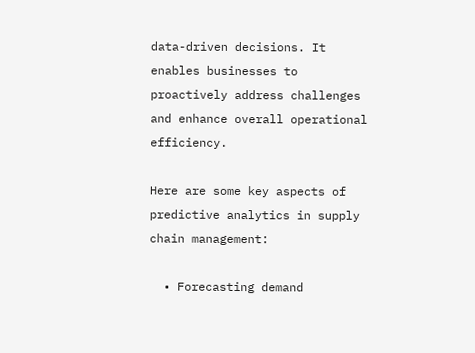data-driven decisions. It enables businesses to proactively address challenges and enhance overall operational efficiency.

Here are some key aspects of predictive analytics in supply chain management:

  • Forecasting demand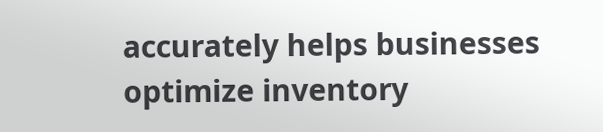accurately helps businesses optimize inventory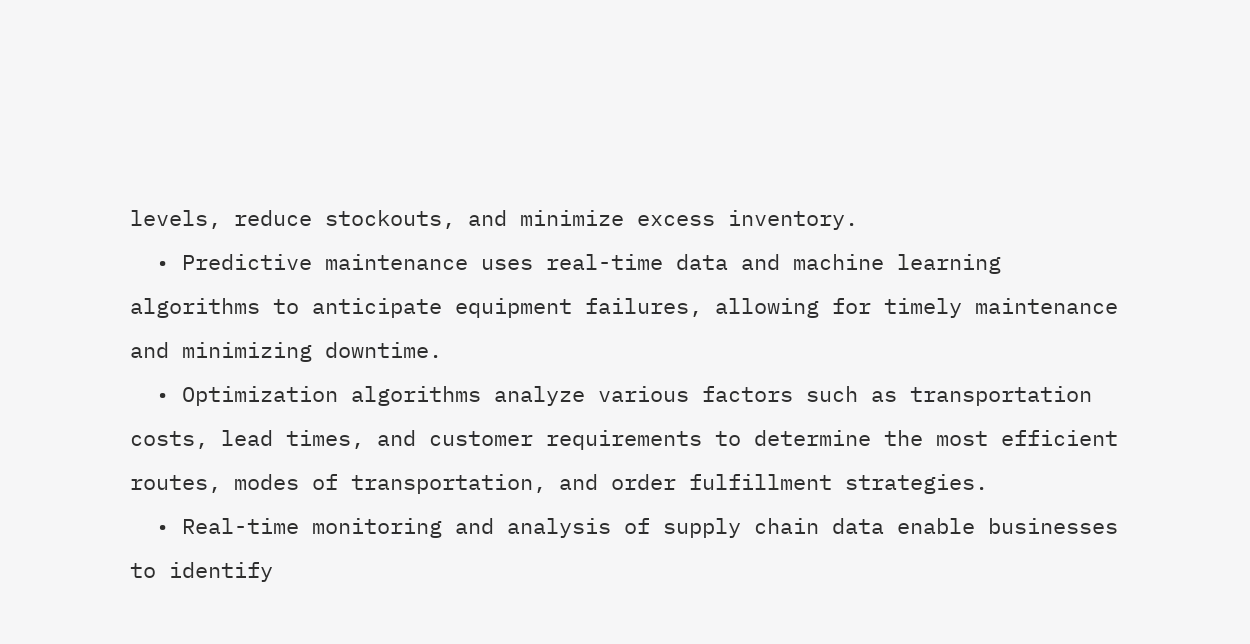levels, reduce stockouts, and minimize excess inventory.
  • Predictive maintenance uses real-time data and machine learning algorithms to anticipate equipment failures, allowing for timely maintenance and minimizing downtime.
  • Optimization algorithms analyze various factors such as transportation costs, lead times, and customer requirements to determine the most efficient routes, modes of transportation, and order fulfillment strategies.
  • Real-time monitoring and analysis of supply chain data enable businesses to identify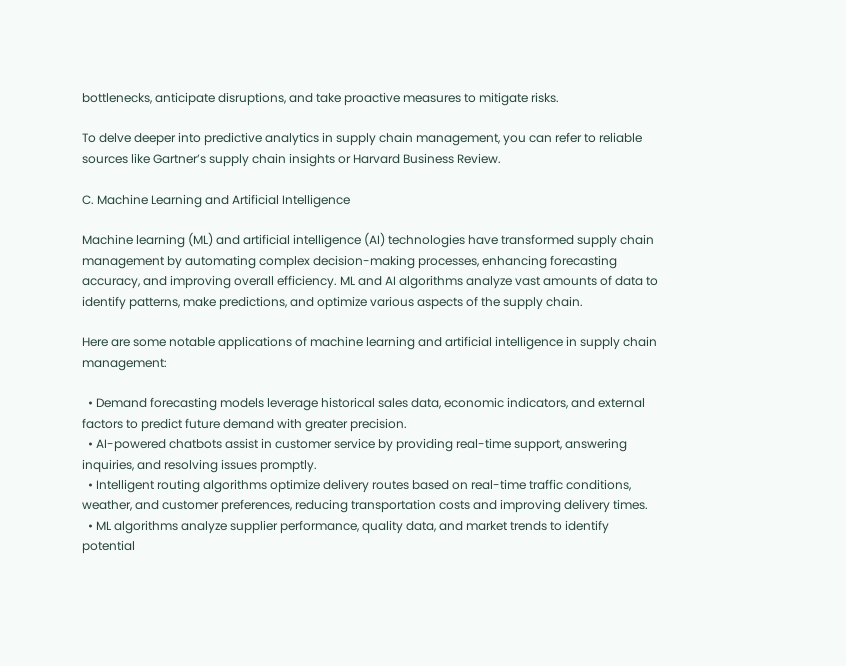bottlenecks, anticipate disruptions, and take proactive measures to mitigate risks.

To delve deeper into predictive analytics in supply chain management, you can refer to reliable sources like Gartner’s supply chain insights or Harvard Business Review.

C. Machine Learning and Artificial Intelligence

Machine learning (ML) and artificial intelligence (AI) technologies have transformed supply chain management by automating complex decision-making processes, enhancing forecasting accuracy, and improving overall efficiency. ML and AI algorithms analyze vast amounts of data to identify patterns, make predictions, and optimize various aspects of the supply chain.

Here are some notable applications of machine learning and artificial intelligence in supply chain management:

  • Demand forecasting models leverage historical sales data, economic indicators, and external factors to predict future demand with greater precision.
  • AI-powered chatbots assist in customer service by providing real-time support, answering inquiries, and resolving issues promptly.
  • Intelligent routing algorithms optimize delivery routes based on real-time traffic conditions, weather, and customer preferences, reducing transportation costs and improving delivery times.
  • ML algorithms analyze supplier performance, quality data, and market trends to identify potential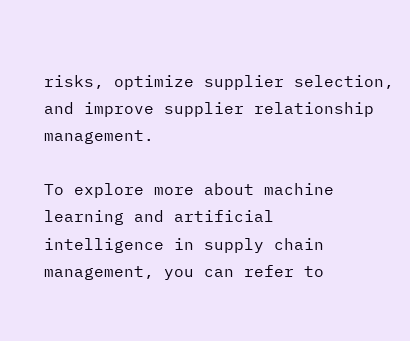risks, optimize supplier selection, and improve supplier relationship management.

To explore more about machine learning and artificial intelligence in supply chain management, you can refer to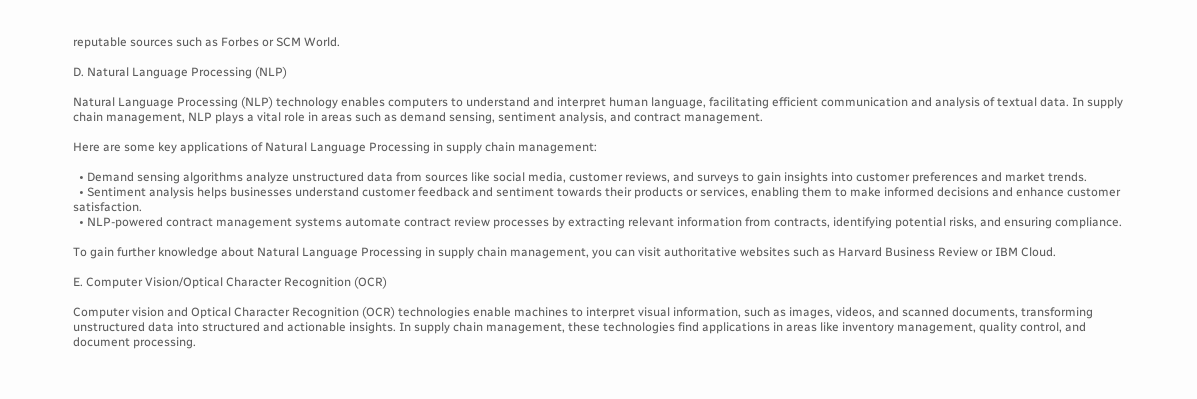reputable sources such as Forbes or SCM World.

D. Natural Language Processing (NLP)

Natural Language Processing (NLP) technology enables computers to understand and interpret human language, facilitating efficient communication and analysis of textual data. In supply chain management, NLP plays a vital role in areas such as demand sensing, sentiment analysis, and contract management.

Here are some key applications of Natural Language Processing in supply chain management:

  • Demand sensing algorithms analyze unstructured data from sources like social media, customer reviews, and surveys to gain insights into customer preferences and market trends.
  • Sentiment analysis helps businesses understand customer feedback and sentiment towards their products or services, enabling them to make informed decisions and enhance customer satisfaction.
  • NLP-powered contract management systems automate contract review processes by extracting relevant information from contracts, identifying potential risks, and ensuring compliance.

To gain further knowledge about Natural Language Processing in supply chain management, you can visit authoritative websites such as Harvard Business Review or IBM Cloud.

E. Computer Vision/Optical Character Recognition (OCR)

Computer vision and Optical Character Recognition (OCR) technologies enable machines to interpret visual information, such as images, videos, and scanned documents, transforming unstructured data into structured and actionable insights. In supply chain management, these technologies find applications in areas like inventory management, quality control, and document processing.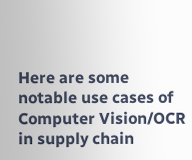Here are some notable use cases of Computer Vision/OCR in supply chain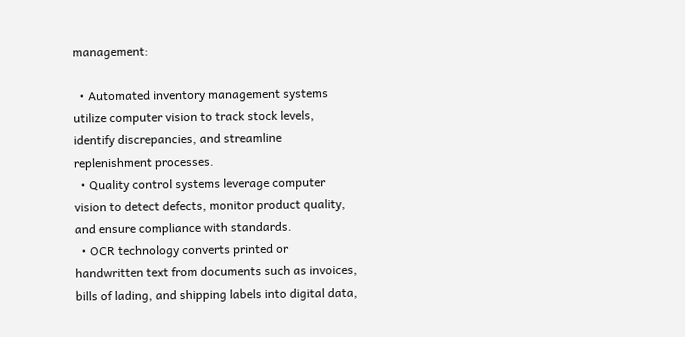management:

  • Automated inventory management systems utilize computer vision to track stock levels, identify discrepancies, and streamline replenishment processes.
  • Quality control systems leverage computer vision to detect defects, monitor product quality, and ensure compliance with standards.
  • OCR technology converts printed or handwritten text from documents such as invoices, bills of lading, and shipping labels into digital data,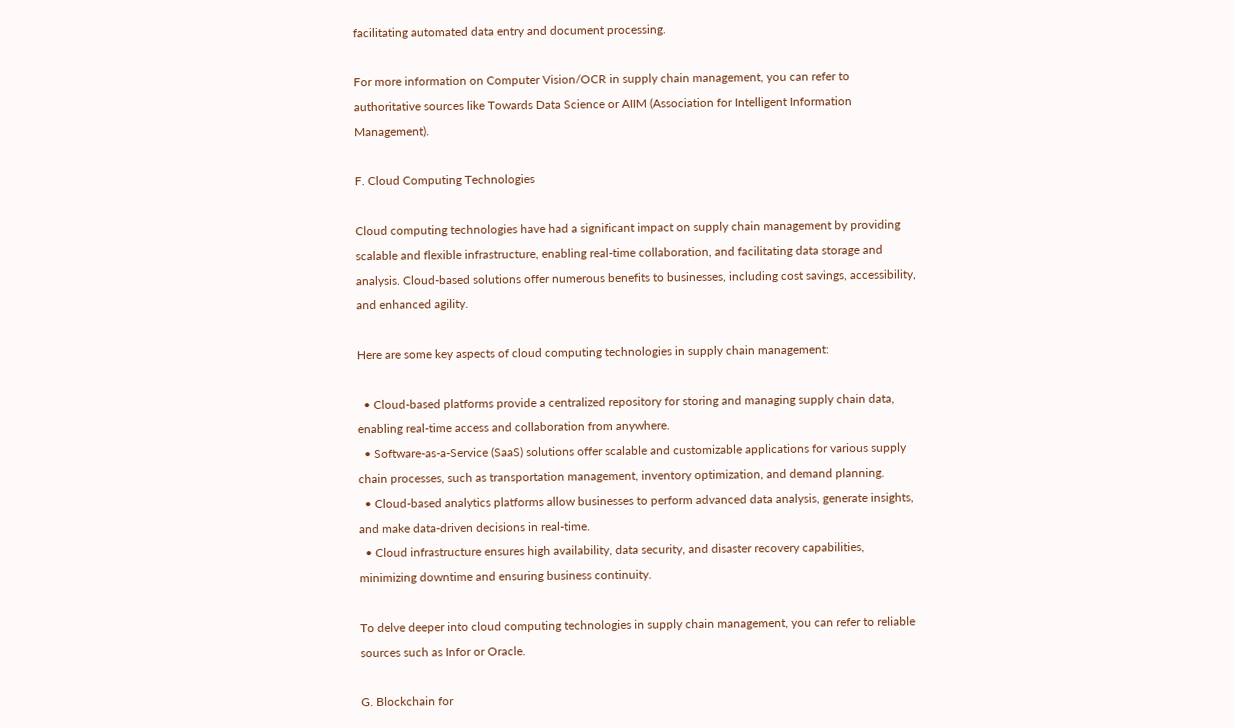facilitating automated data entry and document processing.

For more information on Computer Vision/OCR in supply chain management, you can refer to authoritative sources like Towards Data Science or AIIM (Association for Intelligent Information Management).

F. Cloud Computing Technologies

Cloud computing technologies have had a significant impact on supply chain management by providing scalable and flexible infrastructure, enabling real-time collaboration, and facilitating data storage and analysis. Cloud-based solutions offer numerous benefits to businesses, including cost savings, accessibility, and enhanced agility.

Here are some key aspects of cloud computing technologies in supply chain management:

  • Cloud-based platforms provide a centralized repository for storing and managing supply chain data, enabling real-time access and collaboration from anywhere.
  • Software-as-a-Service (SaaS) solutions offer scalable and customizable applications for various supply chain processes, such as transportation management, inventory optimization, and demand planning.
  • Cloud-based analytics platforms allow businesses to perform advanced data analysis, generate insights, and make data-driven decisions in real-time.
  • Cloud infrastructure ensures high availability, data security, and disaster recovery capabilities, minimizing downtime and ensuring business continuity.

To delve deeper into cloud computing technologies in supply chain management, you can refer to reliable sources such as Infor or Oracle.

G. Blockchain for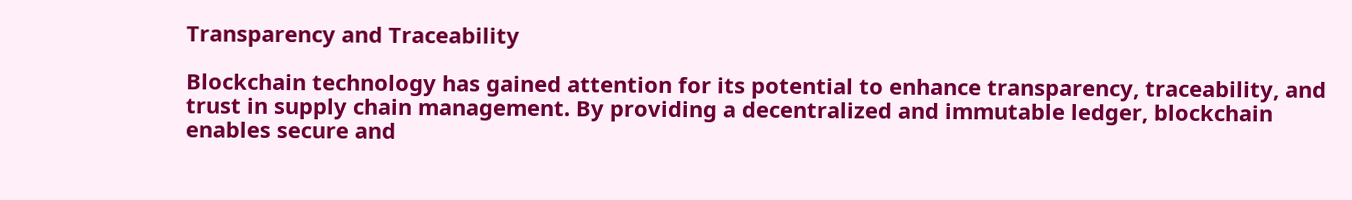Transparency and Traceability

Blockchain technology has gained attention for its potential to enhance transparency, traceability, and trust in supply chain management. By providing a decentralized and immutable ledger, blockchain enables secure and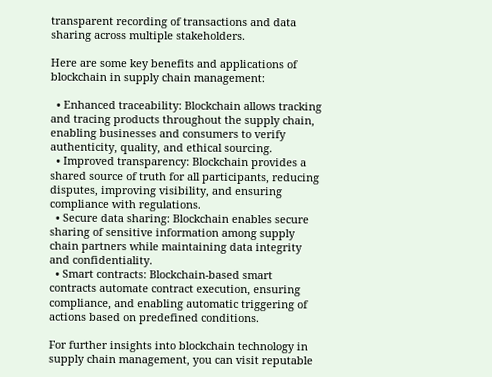transparent recording of transactions and data sharing across multiple stakeholders.

Here are some key benefits and applications of blockchain in supply chain management:

  • Enhanced traceability: Blockchain allows tracking and tracing products throughout the supply chain, enabling businesses and consumers to verify authenticity, quality, and ethical sourcing.
  • Improved transparency: Blockchain provides a shared source of truth for all participants, reducing disputes, improving visibility, and ensuring compliance with regulations.
  • Secure data sharing: Blockchain enables secure sharing of sensitive information among supply chain partners while maintaining data integrity and confidentiality.
  • Smart contracts: Blockchain-based smart contracts automate contract execution, ensuring compliance, and enabling automatic triggering of actions based on predefined conditions.

For further insights into blockchain technology in supply chain management, you can visit reputable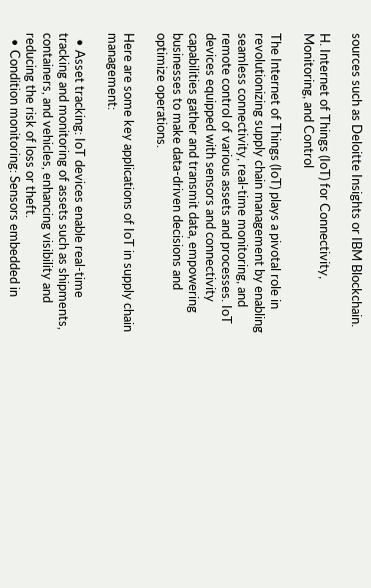sources such as Deloitte Insights or IBM Blockchain.

H. Internet of Things (IoT) for Connectivity, Monitoring, and Control

The Internet of Things (IoT) plays a pivotal role in revolutionizing supply chain management by enabling seamless connectivity, real-time monitoring, and remote control of various assets and processes. IoT devices equipped with sensors and connectivity capabilities gather and transmit data, empowering businesses to make data-driven decisions and optimize operations.

Here are some key applications of IoT in supply chain management:

  • Asset tracking: IoT devices enable real-time tracking and monitoring of assets such as shipments, containers, and vehicles, enhancing visibility and reducing the risk of loss or theft.
  • Condition monitoring: Sensors embedded in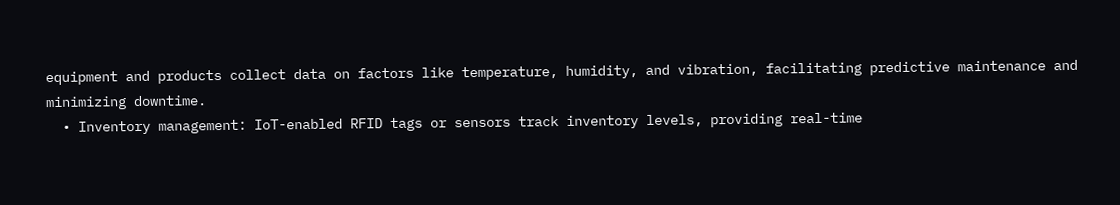equipment and products collect data on factors like temperature, humidity, and vibration, facilitating predictive maintenance and minimizing downtime.
  • Inventory management: IoT-enabled RFID tags or sensors track inventory levels, providing real-time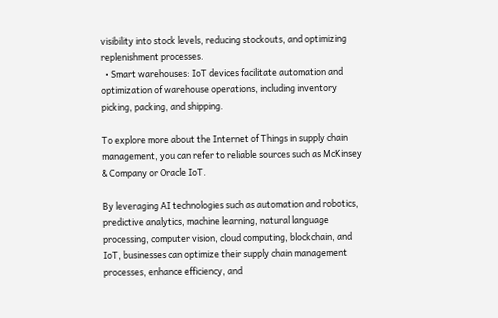visibility into stock levels, reducing stockouts, and optimizing replenishment processes.
  • Smart warehouses: IoT devices facilitate automation and optimization of warehouse operations, including inventory picking, packing, and shipping.

To explore more about the Internet of Things in supply chain management, you can refer to reliable sources such as McKinsey & Company or Oracle IoT.

By leveraging AI technologies such as automation and robotics, predictive analytics, machine learning, natural language processing, computer vision, cloud computing, blockchain, and IoT, businesses can optimize their supply chain management processes, enhance efficiency, and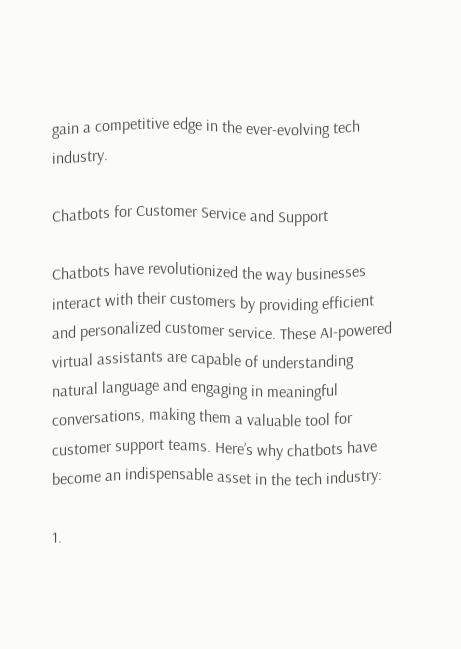gain a competitive edge in the ever-evolving tech industry.

Chatbots for Customer Service and Support

Chatbots have revolutionized the way businesses interact with their customers by providing efficient and personalized customer service. These AI-powered virtual assistants are capable of understanding natural language and engaging in meaningful conversations, making them a valuable tool for customer support teams. Here’s why chatbots have become an indispensable asset in the tech industry:

1.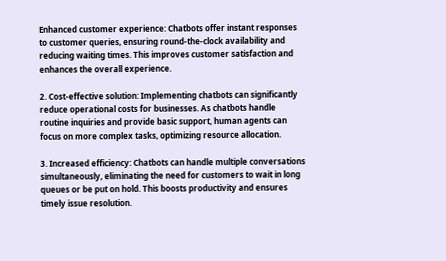Enhanced customer experience: Chatbots offer instant responses to customer queries, ensuring round-the-clock availability and reducing waiting times. This improves customer satisfaction and enhances the overall experience.

2. Cost-effective solution: Implementing chatbots can significantly reduce operational costs for businesses. As chatbots handle routine inquiries and provide basic support, human agents can focus on more complex tasks, optimizing resource allocation.

3. Increased efficiency: Chatbots can handle multiple conversations simultaneously, eliminating the need for customers to wait in long queues or be put on hold. This boosts productivity and ensures timely issue resolution.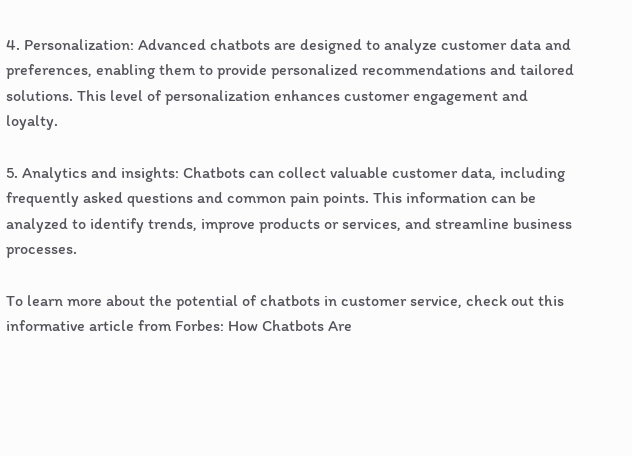4. Personalization: Advanced chatbots are designed to analyze customer data and preferences, enabling them to provide personalized recommendations and tailored solutions. This level of personalization enhances customer engagement and loyalty.

5. Analytics and insights: Chatbots can collect valuable customer data, including frequently asked questions and common pain points. This information can be analyzed to identify trends, improve products or services, and streamline business processes.

To learn more about the potential of chatbots in customer service, check out this informative article from Forbes: How Chatbots Are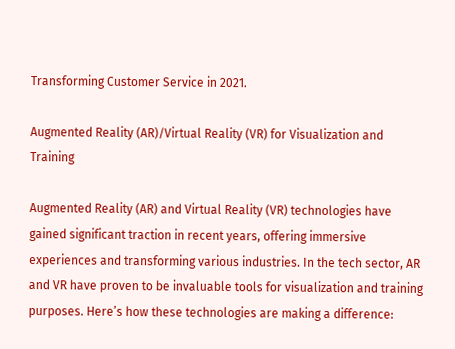Transforming Customer Service in 2021.

Augmented Reality (AR)/Virtual Reality (VR) for Visualization and Training

Augmented Reality (AR) and Virtual Reality (VR) technologies have gained significant traction in recent years, offering immersive experiences and transforming various industries. In the tech sector, AR and VR have proven to be invaluable tools for visualization and training purposes. Here’s how these technologies are making a difference: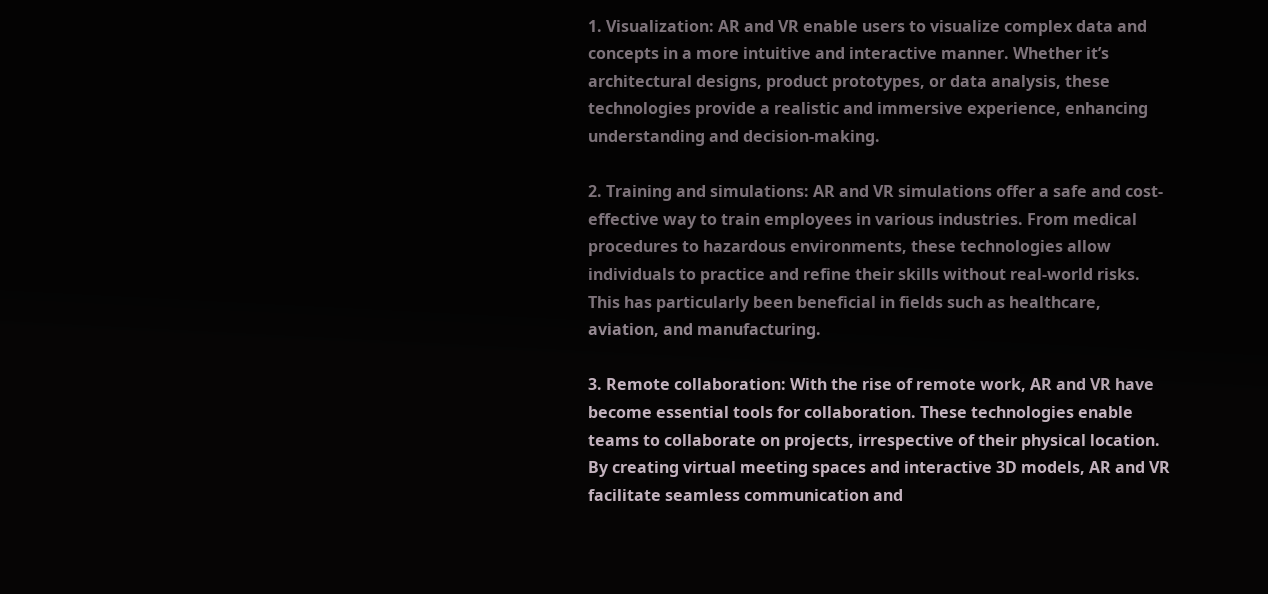1. Visualization: AR and VR enable users to visualize complex data and concepts in a more intuitive and interactive manner. Whether it’s architectural designs, product prototypes, or data analysis, these technologies provide a realistic and immersive experience, enhancing understanding and decision-making.

2. Training and simulations: AR and VR simulations offer a safe and cost-effective way to train employees in various industries. From medical procedures to hazardous environments, these technologies allow individuals to practice and refine their skills without real-world risks. This has particularly been beneficial in fields such as healthcare, aviation, and manufacturing.

3. Remote collaboration: With the rise of remote work, AR and VR have become essential tools for collaboration. These technologies enable teams to collaborate on projects, irrespective of their physical location. By creating virtual meeting spaces and interactive 3D models, AR and VR facilitate seamless communication and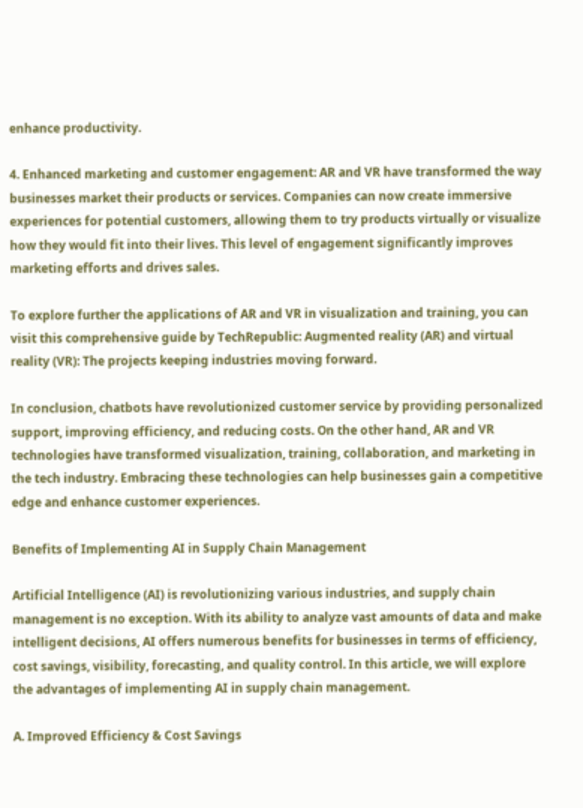enhance productivity.

4. Enhanced marketing and customer engagement: AR and VR have transformed the way businesses market their products or services. Companies can now create immersive experiences for potential customers, allowing them to try products virtually or visualize how they would fit into their lives. This level of engagement significantly improves marketing efforts and drives sales.

To explore further the applications of AR and VR in visualization and training, you can visit this comprehensive guide by TechRepublic: Augmented reality (AR) and virtual reality (VR): The projects keeping industries moving forward.

In conclusion, chatbots have revolutionized customer service by providing personalized support, improving efficiency, and reducing costs. On the other hand, AR and VR technologies have transformed visualization, training, collaboration, and marketing in the tech industry. Embracing these technologies can help businesses gain a competitive edge and enhance customer experiences.

Benefits of Implementing AI in Supply Chain Management

Artificial Intelligence (AI) is revolutionizing various industries, and supply chain management is no exception. With its ability to analyze vast amounts of data and make intelligent decisions, AI offers numerous benefits for businesses in terms of efficiency, cost savings, visibility, forecasting, and quality control. In this article, we will explore the advantages of implementing AI in supply chain management.

A. Improved Efficiency & Cost Savings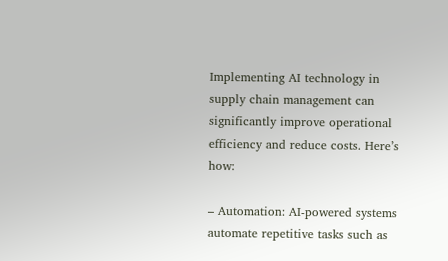Implementing AI technology in supply chain management can significantly improve operational efficiency and reduce costs. Here’s how:

– Automation: AI-powered systems automate repetitive tasks such as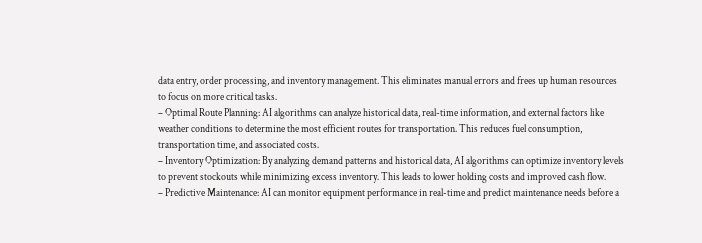data entry, order processing, and inventory management. This eliminates manual errors and frees up human resources to focus on more critical tasks.
– Optimal Route Planning: AI algorithms can analyze historical data, real-time information, and external factors like weather conditions to determine the most efficient routes for transportation. This reduces fuel consumption, transportation time, and associated costs.
– Inventory Optimization: By analyzing demand patterns and historical data, AI algorithms can optimize inventory levels to prevent stockouts while minimizing excess inventory. This leads to lower holding costs and improved cash flow.
– Predictive Maintenance: AI can monitor equipment performance in real-time and predict maintenance needs before a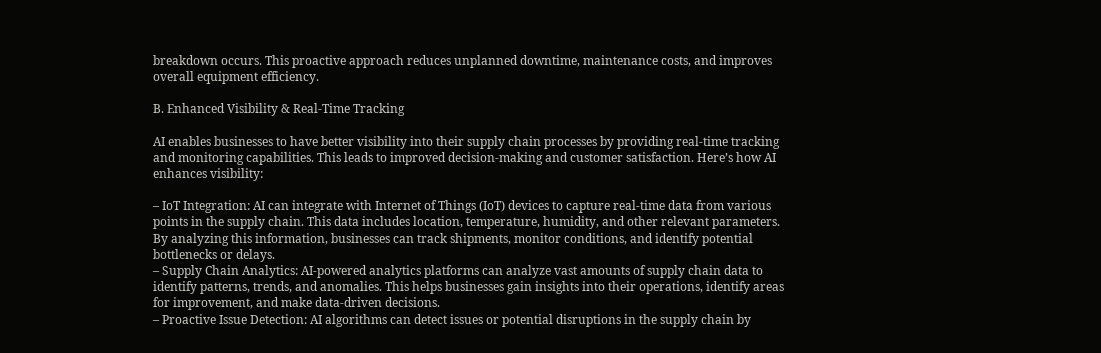breakdown occurs. This proactive approach reduces unplanned downtime, maintenance costs, and improves overall equipment efficiency.

B. Enhanced Visibility & Real-Time Tracking

AI enables businesses to have better visibility into their supply chain processes by providing real-time tracking and monitoring capabilities. This leads to improved decision-making and customer satisfaction. Here’s how AI enhances visibility:

– IoT Integration: AI can integrate with Internet of Things (IoT) devices to capture real-time data from various points in the supply chain. This data includes location, temperature, humidity, and other relevant parameters. By analyzing this information, businesses can track shipments, monitor conditions, and identify potential bottlenecks or delays.
– Supply Chain Analytics: AI-powered analytics platforms can analyze vast amounts of supply chain data to identify patterns, trends, and anomalies. This helps businesses gain insights into their operations, identify areas for improvement, and make data-driven decisions.
– Proactive Issue Detection: AI algorithms can detect issues or potential disruptions in the supply chain by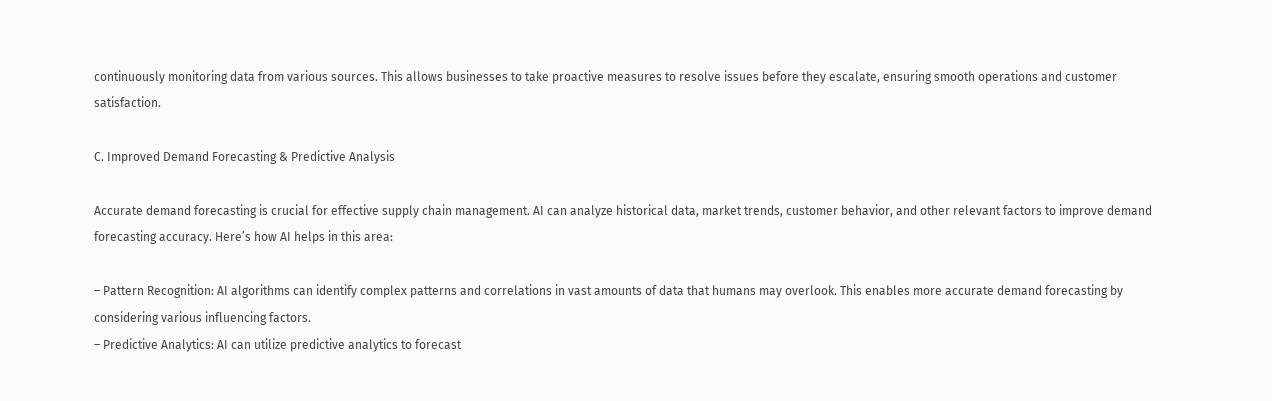continuously monitoring data from various sources. This allows businesses to take proactive measures to resolve issues before they escalate, ensuring smooth operations and customer satisfaction.

C. Improved Demand Forecasting & Predictive Analysis

Accurate demand forecasting is crucial for effective supply chain management. AI can analyze historical data, market trends, customer behavior, and other relevant factors to improve demand forecasting accuracy. Here’s how AI helps in this area:

– Pattern Recognition: AI algorithms can identify complex patterns and correlations in vast amounts of data that humans may overlook. This enables more accurate demand forecasting by considering various influencing factors.
– Predictive Analytics: AI can utilize predictive analytics to forecast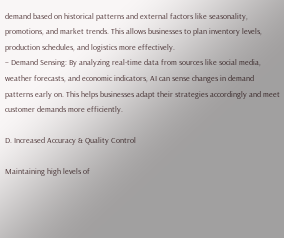demand based on historical patterns and external factors like seasonality, promotions, and market trends. This allows businesses to plan inventory levels, production schedules, and logistics more effectively.
– Demand Sensing: By analyzing real-time data from sources like social media, weather forecasts, and economic indicators, AI can sense changes in demand patterns early on. This helps businesses adapt their strategies accordingly and meet customer demands more efficiently.

D. Increased Accuracy & Quality Control

Maintaining high levels of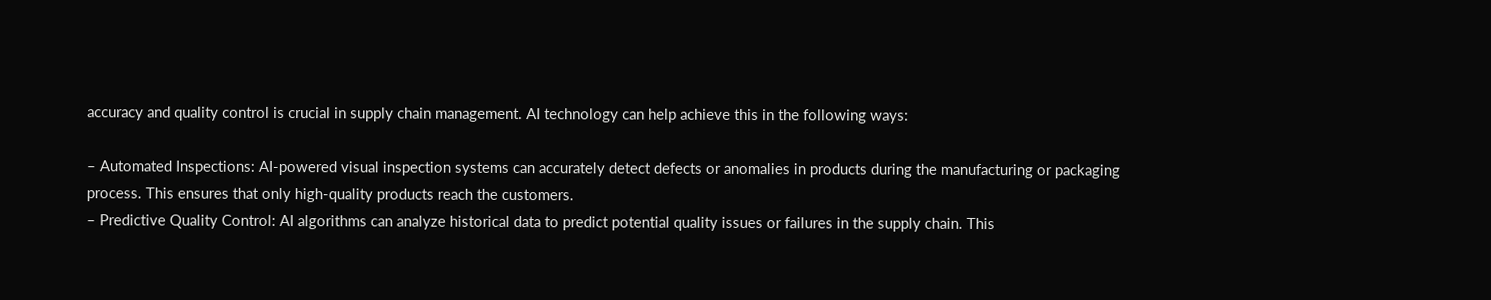accuracy and quality control is crucial in supply chain management. AI technology can help achieve this in the following ways:

– Automated Inspections: AI-powered visual inspection systems can accurately detect defects or anomalies in products during the manufacturing or packaging process. This ensures that only high-quality products reach the customers.
– Predictive Quality Control: AI algorithms can analyze historical data to predict potential quality issues or failures in the supply chain. This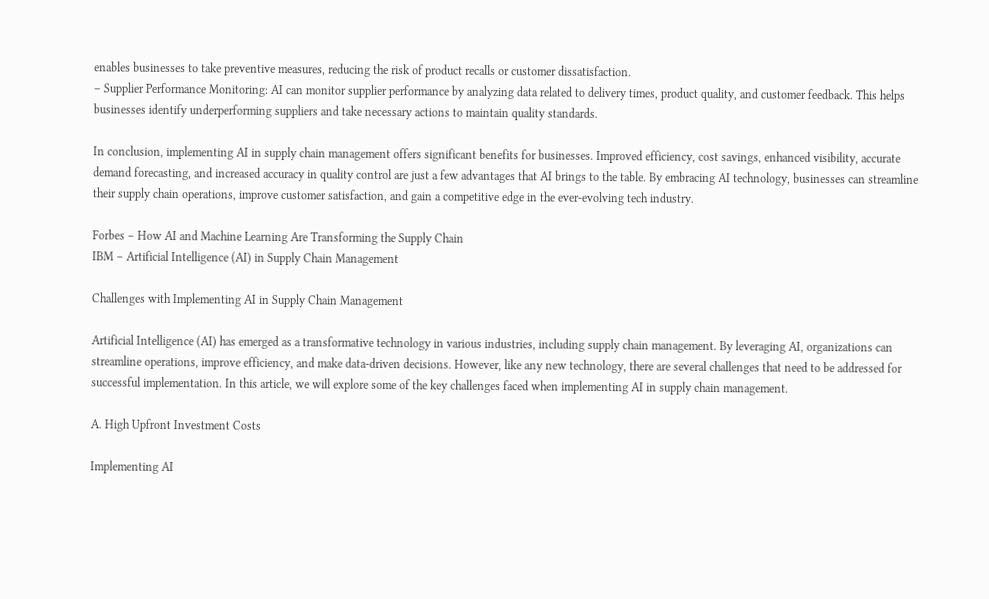enables businesses to take preventive measures, reducing the risk of product recalls or customer dissatisfaction.
– Supplier Performance Monitoring: AI can monitor supplier performance by analyzing data related to delivery times, product quality, and customer feedback. This helps businesses identify underperforming suppliers and take necessary actions to maintain quality standards.

In conclusion, implementing AI in supply chain management offers significant benefits for businesses. Improved efficiency, cost savings, enhanced visibility, accurate demand forecasting, and increased accuracy in quality control are just a few advantages that AI brings to the table. By embracing AI technology, businesses can streamline their supply chain operations, improve customer satisfaction, and gain a competitive edge in the ever-evolving tech industry.

Forbes – How AI and Machine Learning Are Transforming the Supply Chain
IBM – Artificial Intelligence (AI) in Supply Chain Management

Challenges with Implementing AI in Supply Chain Management

Artificial Intelligence (AI) has emerged as a transformative technology in various industries, including supply chain management. By leveraging AI, organizations can streamline operations, improve efficiency, and make data-driven decisions. However, like any new technology, there are several challenges that need to be addressed for successful implementation. In this article, we will explore some of the key challenges faced when implementing AI in supply chain management.

A. High Upfront Investment Costs

Implementing AI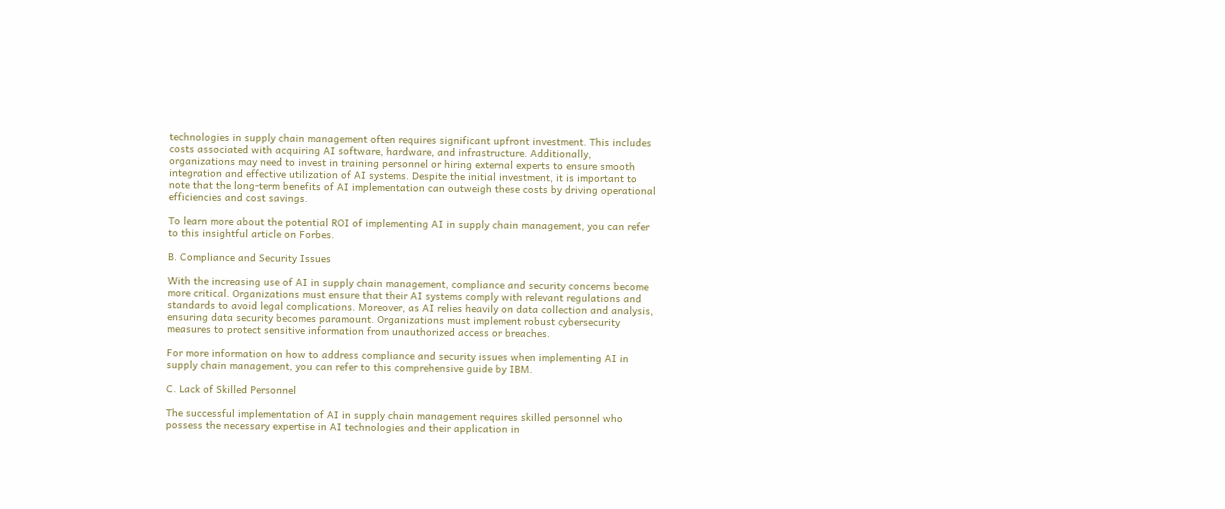technologies in supply chain management often requires significant upfront investment. This includes costs associated with acquiring AI software, hardware, and infrastructure. Additionally, organizations may need to invest in training personnel or hiring external experts to ensure smooth integration and effective utilization of AI systems. Despite the initial investment, it is important to note that the long-term benefits of AI implementation can outweigh these costs by driving operational efficiencies and cost savings.

To learn more about the potential ROI of implementing AI in supply chain management, you can refer to this insightful article on Forbes.

B. Compliance and Security Issues

With the increasing use of AI in supply chain management, compliance and security concerns become more critical. Organizations must ensure that their AI systems comply with relevant regulations and standards to avoid legal complications. Moreover, as AI relies heavily on data collection and analysis, ensuring data security becomes paramount. Organizations must implement robust cybersecurity measures to protect sensitive information from unauthorized access or breaches.

For more information on how to address compliance and security issues when implementing AI in supply chain management, you can refer to this comprehensive guide by IBM.

C. Lack of Skilled Personnel

The successful implementation of AI in supply chain management requires skilled personnel who possess the necessary expertise in AI technologies and their application in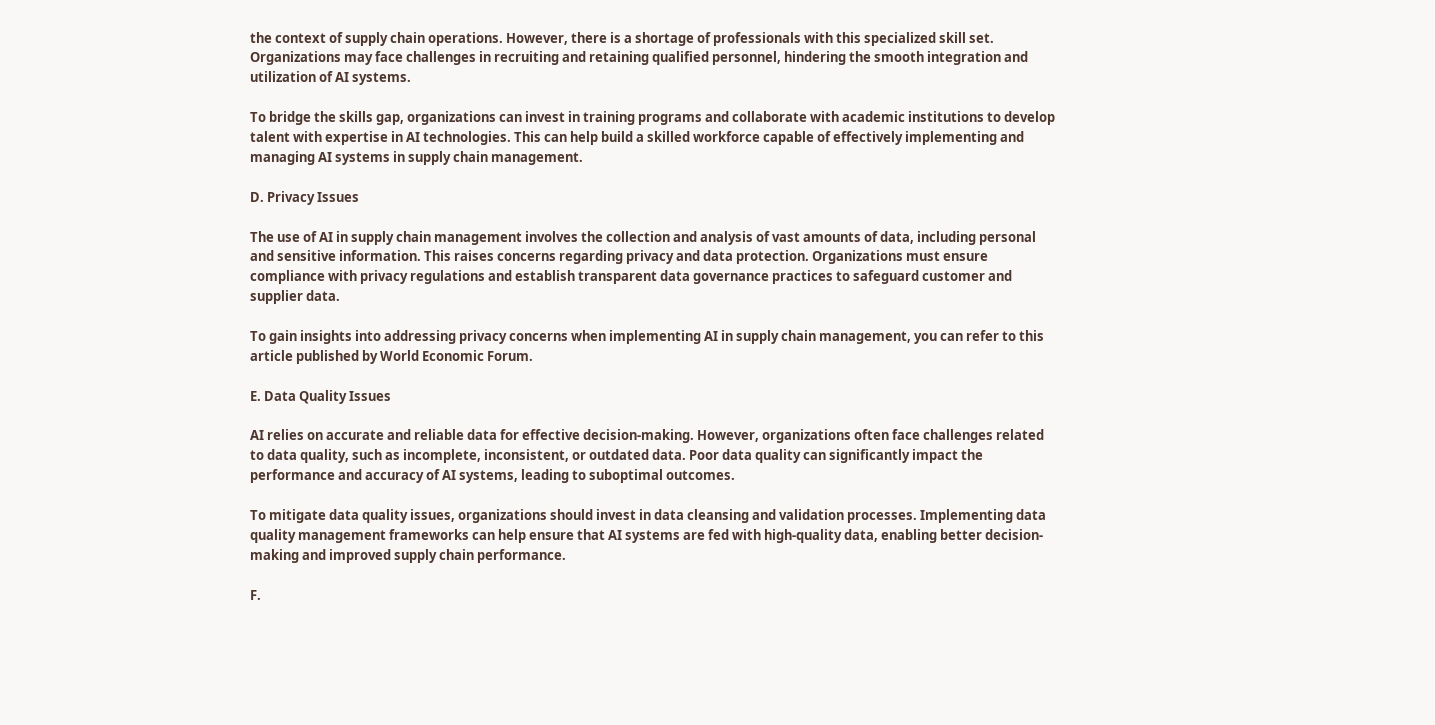the context of supply chain operations. However, there is a shortage of professionals with this specialized skill set. Organizations may face challenges in recruiting and retaining qualified personnel, hindering the smooth integration and utilization of AI systems.

To bridge the skills gap, organizations can invest in training programs and collaborate with academic institutions to develop talent with expertise in AI technologies. This can help build a skilled workforce capable of effectively implementing and managing AI systems in supply chain management.

D. Privacy Issues

The use of AI in supply chain management involves the collection and analysis of vast amounts of data, including personal and sensitive information. This raises concerns regarding privacy and data protection. Organizations must ensure compliance with privacy regulations and establish transparent data governance practices to safeguard customer and supplier data.

To gain insights into addressing privacy concerns when implementing AI in supply chain management, you can refer to this article published by World Economic Forum.

E. Data Quality Issues

AI relies on accurate and reliable data for effective decision-making. However, organizations often face challenges related to data quality, such as incomplete, inconsistent, or outdated data. Poor data quality can significantly impact the performance and accuracy of AI systems, leading to suboptimal outcomes.

To mitigate data quality issues, organizations should invest in data cleansing and validation processes. Implementing data quality management frameworks can help ensure that AI systems are fed with high-quality data, enabling better decision-making and improved supply chain performance.

F.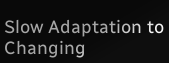Slow Adaptation to Changing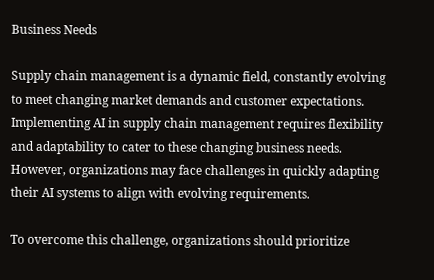Business Needs

Supply chain management is a dynamic field, constantly evolving to meet changing market demands and customer expectations. Implementing AI in supply chain management requires flexibility and adaptability to cater to these changing business needs. However, organizations may face challenges in quickly adapting their AI systems to align with evolving requirements.

To overcome this challenge, organizations should prioritize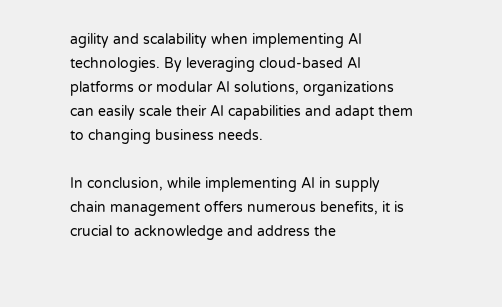agility and scalability when implementing AI technologies. By leveraging cloud-based AI platforms or modular AI solutions, organizations can easily scale their AI capabilities and adapt them to changing business needs.

In conclusion, while implementing AI in supply chain management offers numerous benefits, it is crucial to acknowledge and address the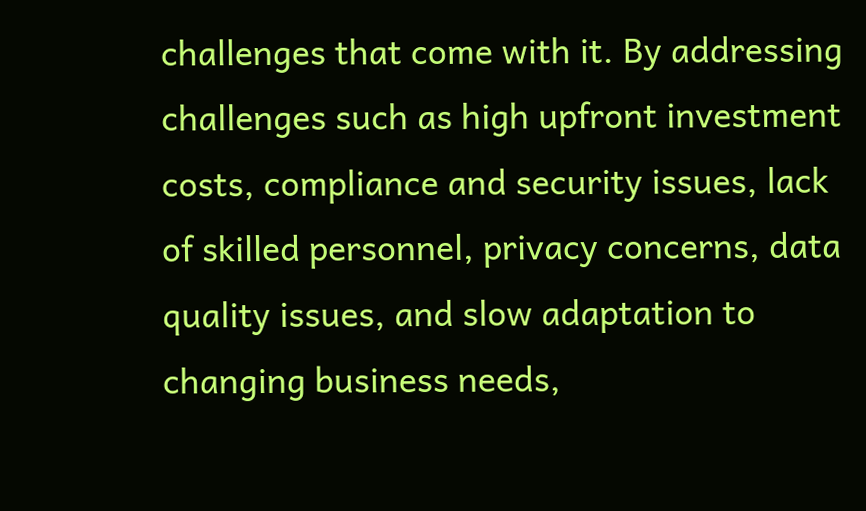challenges that come with it. By addressing challenges such as high upfront investment costs, compliance and security issues, lack of skilled personnel, privacy concerns, data quality issues, and slow adaptation to changing business needs,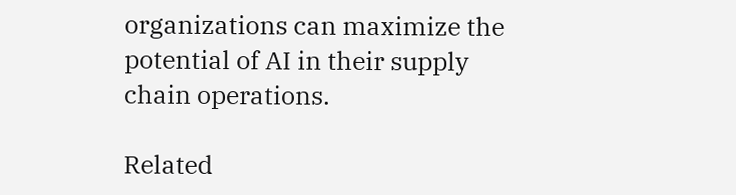organizations can maximize the potential of AI in their supply chain operations.

Related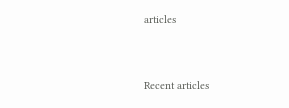articles


Recent articles